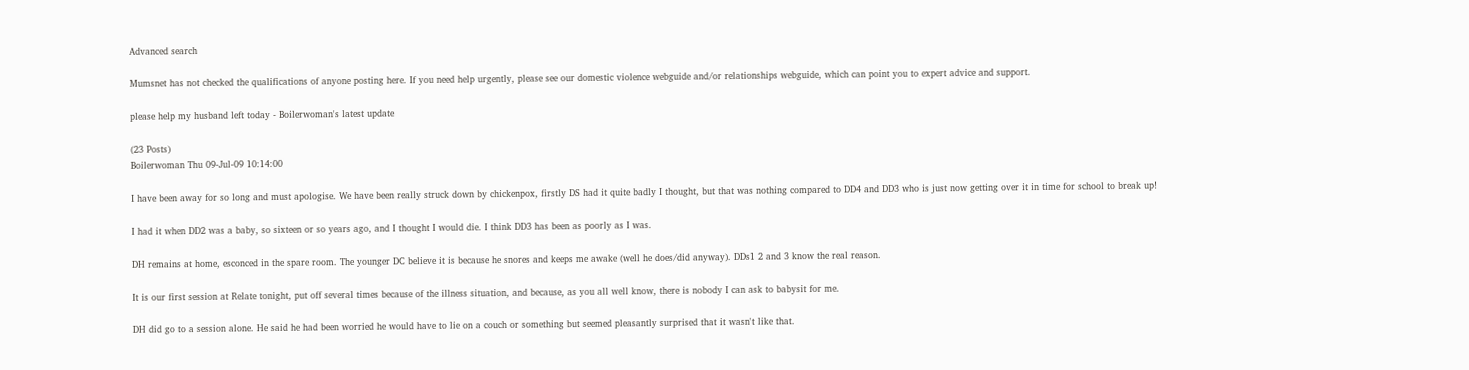Advanced search

Mumsnet has not checked the qualifications of anyone posting here. If you need help urgently, please see our domestic violence webguide and/or relationships webguide, which can point you to expert advice and support.

please help my husband left today - Boilerwoman's latest update

(23 Posts)
Boilerwoman Thu 09-Jul-09 10:14:00

I have been away for so long and must apologise. We have been really struck down by chickenpox, firstly DS had it quite badly I thought, but that was nothing compared to DD4 and DD3 who is just now getting over it in time for school to break up!

I had it when DD2 was a baby, so sixteen or so years ago, and I thought I would die. I think DD3 has been as poorly as I was.

DH remains at home, esconced in the spare room. The younger DC believe it is because he snores and keeps me awake (well he does/did anyway). DDs1 2 and 3 know the real reason.

It is our first session at Relate tonight, put off several times because of the illness situation, and because, as you all well know, there is nobody I can ask to babysit for me.

DH did go to a session alone. He said he had been worried he would have to lie on a couch or something but seemed pleasantly surprised that it wasn't like that.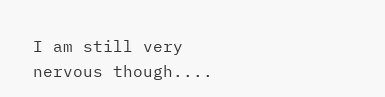I am still very nervous though....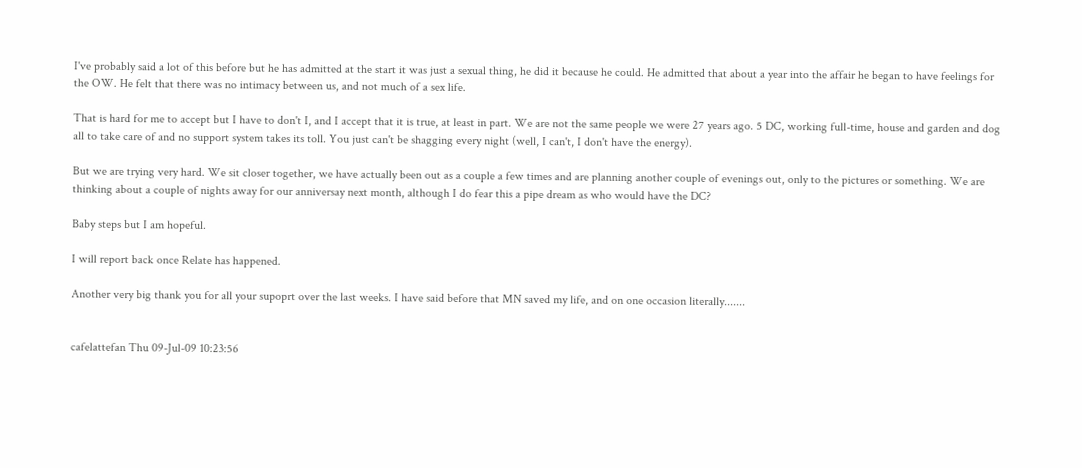I've probably said a lot of this before but he has admitted at the start it was just a sexual thing, he did it because he could. He admitted that about a year into the affair he began to have feelings for the OW. He felt that there was no intimacy between us, and not much of a sex life.

That is hard for me to accept but I have to don't I, and I accept that it is true, at least in part. We are not the same people we were 27 years ago. 5 DC, working full-time, house and garden and dog all to take care of and no support system takes its toll. You just can't be shagging every night (well, I can't, I don't have the energy).

But we are trying very hard. We sit closer together, we have actually been out as a couple a few times and are planning another couple of evenings out, only to the pictures or something. We are thinking about a couple of nights away for our anniversay next month, although I do fear this a pipe dream as who would have the DC?

Baby steps but I am hopeful.

I will report back once Relate has happened.

Another very big thank you for all your supoprt over the last weeks. I have said before that MN saved my life, and on one occasion literally.......


cafelattefan Thu 09-Jul-09 10:23:56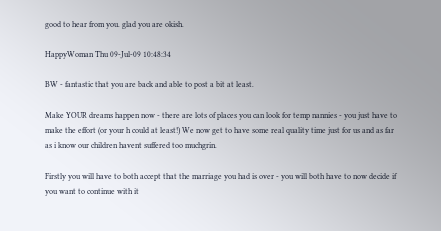good to hear from you. glad you are okish.

HappyWoman Thu 09-Jul-09 10:48:34

BW - fantastic that you are back and able to post a bit at least.

Make YOUR dreams happen now - there are lots of places you can look for temp nannies - you just have to make the effort (or your h could at least!) We now get to have some real quality time just for us and as far as i know our children havent suffered too muchgrin.

Firstly you will have to both accept that the marriage you had is over - you will both have to now decide if you want to continue with it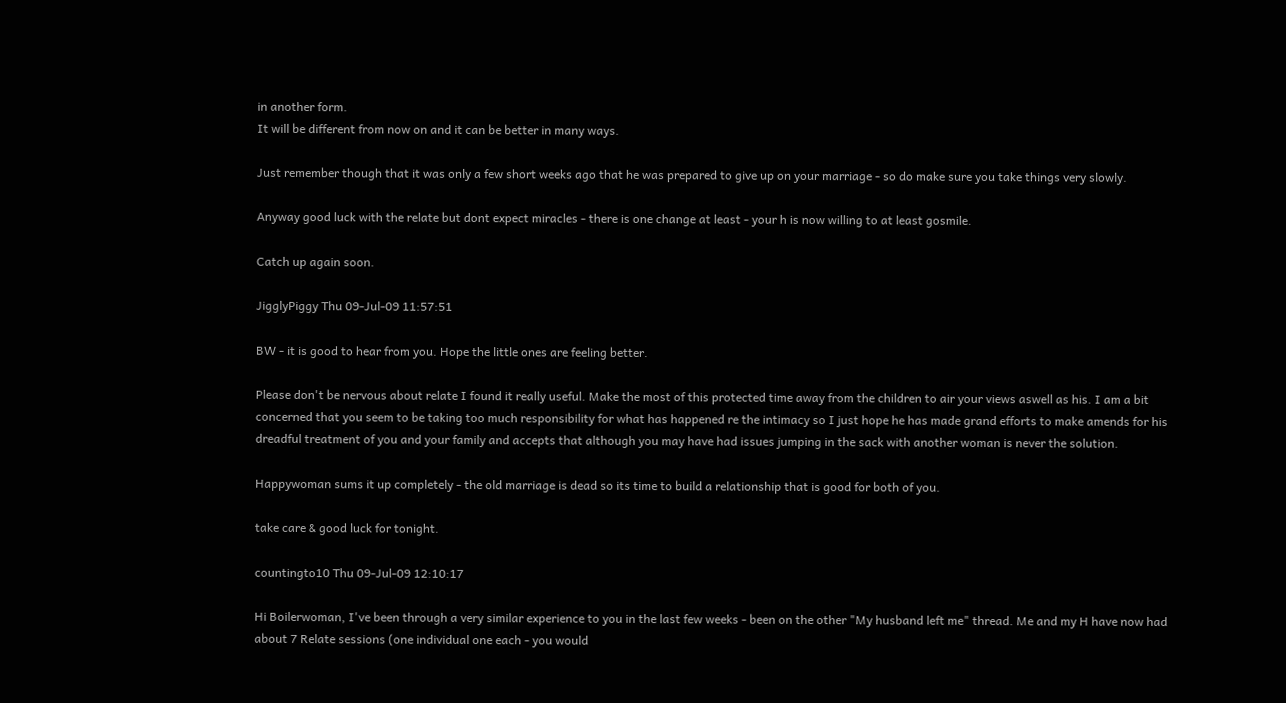in another form.
It will be different from now on and it can be better in many ways.

Just remember though that it was only a few short weeks ago that he was prepared to give up on your marriage - so do make sure you take things very slowly.

Anyway good luck with the relate but dont expect miracles - there is one change at least - your h is now willing to at least gosmile.

Catch up again soon.

JigglyPiggy Thu 09-Jul-09 11:57:51

BW - it is good to hear from you. Hope the little ones are feeling better.

Please don't be nervous about relate I found it really useful. Make the most of this protected time away from the children to air your views aswell as his. I am a bit concerned that you seem to be taking too much responsibility for what has happened re the intimacy so I just hope he has made grand efforts to make amends for his dreadful treatment of you and your family and accepts that although you may have had issues jumping in the sack with another woman is never the solution.

Happywoman sums it up completely - the old marriage is dead so its time to build a relationship that is good for both of you.

take care & good luck for tonight.

countingto10 Thu 09-Jul-09 12:10:17

Hi Boilerwoman, I've been through a very similar experience to you in the last few weeks - been on the other "My husband left me" thread. Me and my H have now had about 7 Relate sessions (one individual one each - you would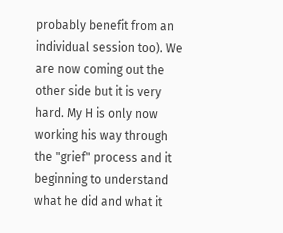probably benefit from an individual session too). We are now coming out the other side but it is very hard. My H is only now working his way through the "grief" process and it beginning to understand what he did and what it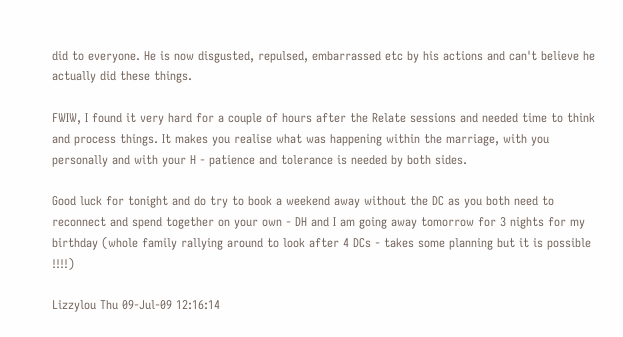did to everyone. He is now disgusted, repulsed, embarrassed etc by his actions and can't believe he actually did these things.

FWIW, I found it very hard for a couple of hours after the Relate sessions and needed time to think and process things. It makes you realise what was happening within the marriage, with you personally and with your H - patience and tolerance is needed by both sides.

Good luck for tonight and do try to book a weekend away without the DC as you both need to reconnect and spend together on your own - DH and I am going away tomorrow for 3 nights for my birthday (whole family rallying around to look after 4 DCs - takes some planning but it is possible !!!!)

Lizzylou Thu 09-Jul-09 12:16:14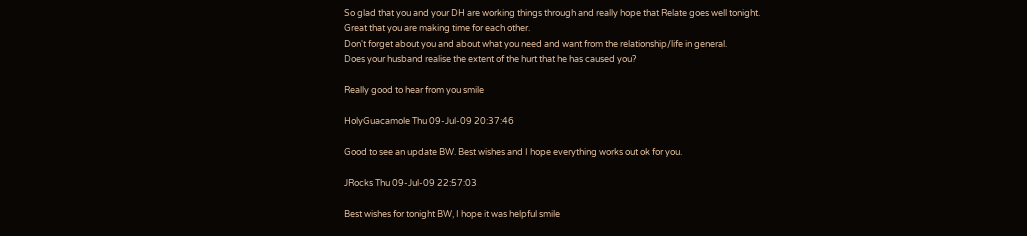So glad that you and your DH are working things through and really hope that Relate goes well tonight.
Great that you are making time for each other.
Don't forget about you and about what you need and want from the relationship/life in general.
Does your husband realise the extent of the hurt that he has caused you?

Really good to hear from you smile

HolyGuacamole Thu 09-Jul-09 20:37:46

Good to see an update BW. Best wishes and I hope everything works out ok for you.

JRocks Thu 09-Jul-09 22:57:03

Best wishes for tonight BW, I hope it was helpful smile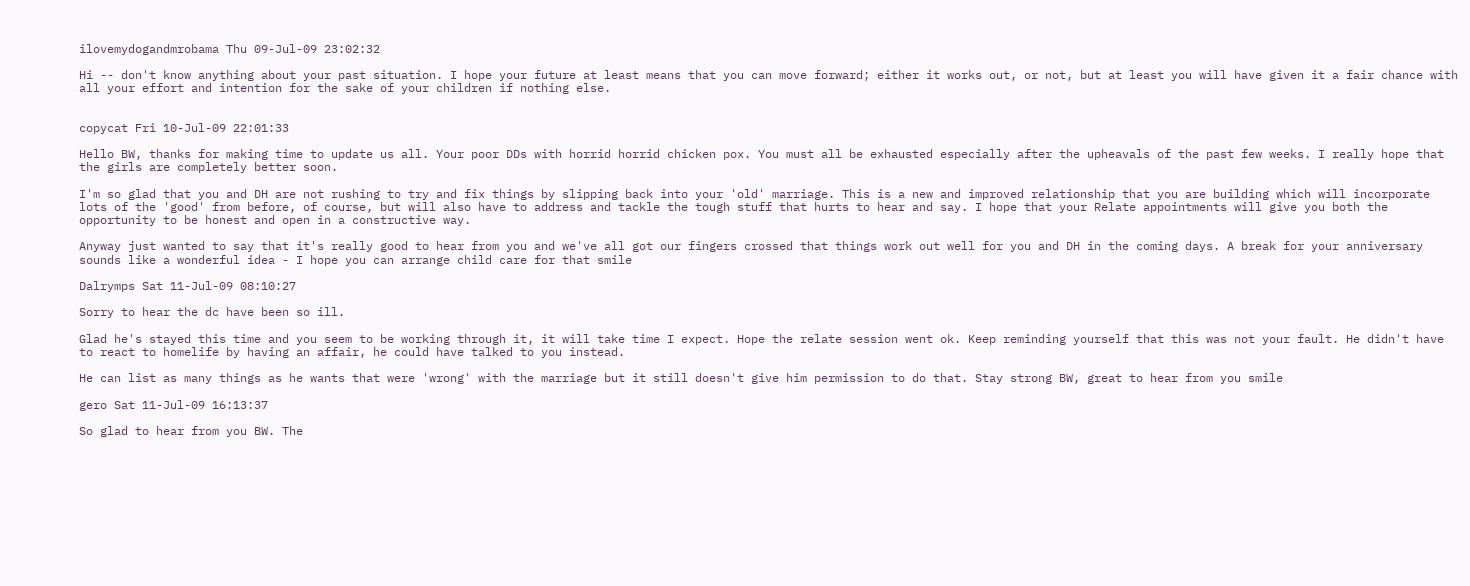ilovemydogandmrobama Thu 09-Jul-09 23:02:32

Hi -- don't know anything about your past situation. I hope your future at least means that you can move forward; either it works out, or not, but at least you will have given it a fair chance with all your effort and intention for the sake of your children if nothing else.


copycat Fri 10-Jul-09 22:01:33

Hello BW, thanks for making time to update us all. Your poor DDs with horrid horrid chicken pox. You must all be exhausted especially after the upheavals of the past few weeks. I really hope that the girls are completely better soon.

I'm so glad that you and DH are not rushing to try and fix things by slipping back into your 'old' marriage. This is a new and improved relationship that you are building which will incorporate lots of the 'good' from before, of course, but will also have to address and tackle the tough stuff that hurts to hear and say. I hope that your Relate appointments will give you both the opportunity to be honest and open in a constructive way.

Anyway just wanted to say that it's really good to hear from you and we've all got our fingers crossed that things work out well for you and DH in the coming days. A break for your anniversary sounds like a wonderful idea - I hope you can arrange child care for that smile

Dalrymps Sat 11-Jul-09 08:10:27

Sorry to hear the dc have been so ill.

Glad he's stayed this time and you seem to be working through it, it will take time I expect. Hope the relate session went ok. Keep reminding yourself that this was not your fault. He didn't have to react to homelife by having an affair, he could have talked to you instead.

He can list as many things as he wants that were 'wrong' with the marriage but it still doesn't give him permission to do that. Stay strong BW, great to hear from you smile

gero Sat 11-Jul-09 16:13:37

So glad to hear from you BW. The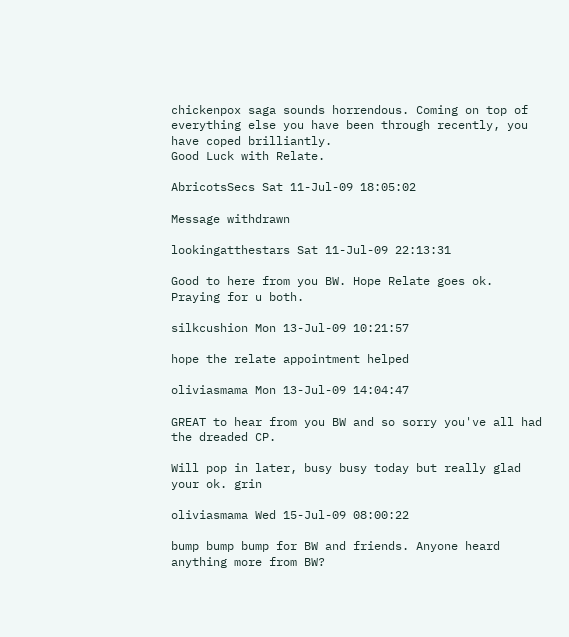chickenpox saga sounds horrendous. Coming on top of everything else you have been through recently, you have coped brilliantly.
Good Luck with Relate.

AbricotsSecs Sat 11-Jul-09 18:05:02

Message withdrawn

lookingatthestars Sat 11-Jul-09 22:13:31

Good to here from you BW. Hope Relate goes ok. Praying for u both.

silkcushion Mon 13-Jul-09 10:21:57

hope the relate appointment helped

oliviasmama Mon 13-Jul-09 14:04:47

GREAT to hear from you BW and so sorry you've all had the dreaded CP.

Will pop in later, busy busy today but really glad your ok. grin

oliviasmama Wed 15-Jul-09 08:00:22

bump bump bump for BW and friends. Anyone heard anything more from BW?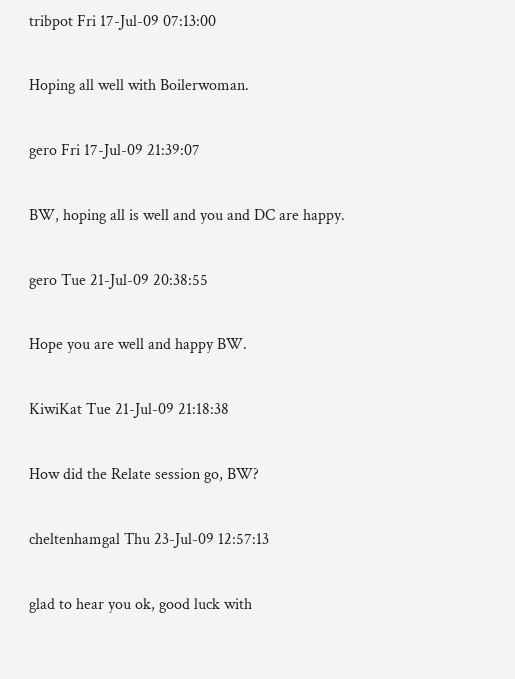tribpot Fri 17-Jul-09 07:13:00

Hoping all well with Boilerwoman.

gero Fri 17-Jul-09 21:39:07

BW, hoping all is well and you and DC are happy.

gero Tue 21-Jul-09 20:38:55

Hope you are well and happy BW.

KiwiKat Tue 21-Jul-09 21:18:38

How did the Relate session go, BW?

cheltenhamgal Thu 23-Jul-09 12:57:13

glad to hear you ok, good luck with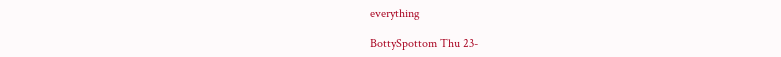everything

BottySpottom Thu 23-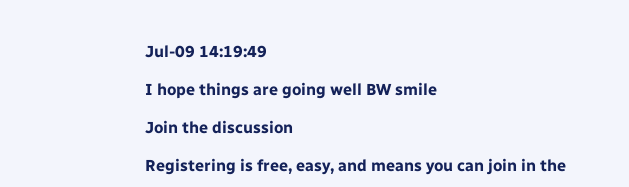Jul-09 14:19:49

I hope things are going well BW smile

Join the discussion

Registering is free, easy, and means you can join in the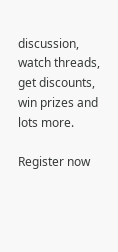discussion, watch threads, get discounts, win prizes and lots more.

Register now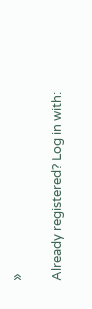»

Already registered? Log in with: